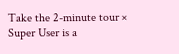Take the 2-minute tour ×
Super User is a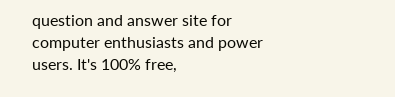question and answer site for computer enthusiasts and power users. It's 100% free,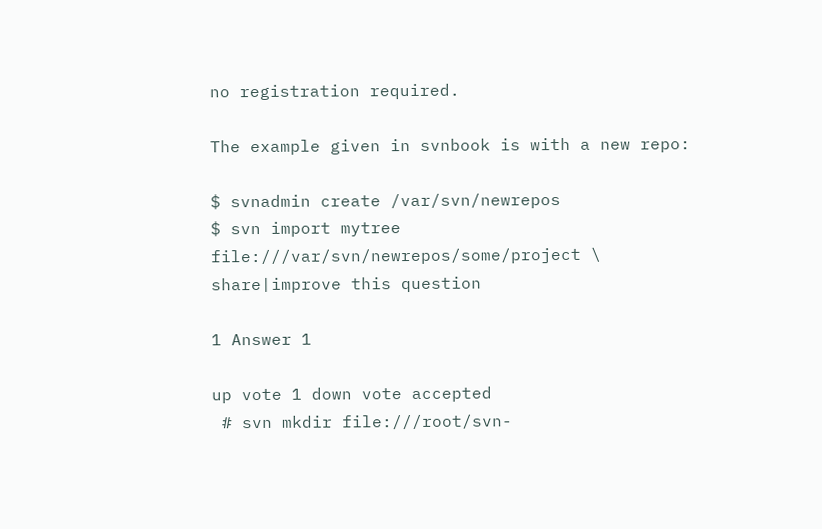no registration required.

The example given in svnbook is with a new repo:

$ svnadmin create /var/svn/newrepos
$ svn import mytree file:///var/svn/newrepos/some/project \
share|improve this question

1 Answer 1

up vote 1 down vote accepted
 # svn mkdir file:///root/svn-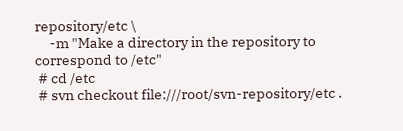repository/etc \
     -m "Make a directory in the repository to correspond to /etc"
 # cd /etc
 # svn checkout file:///root/svn-repository/etc .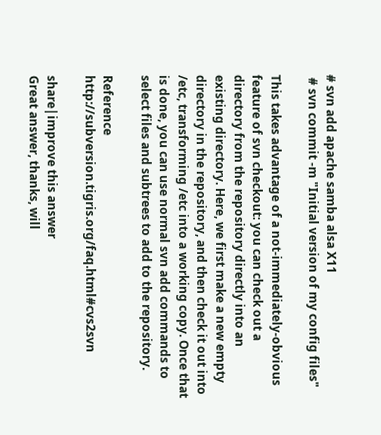# svn add apache samba alsa X11
 # svn commit -m "Initial version of my config files"

This takes advantage of a not-immediately-obvious feature of svn checkout: you can check out a directory from the repository directly into an existing directory. Here, we first make a new empty directory in the repository, and then check it out into /etc, transforming /etc into a working copy. Once that is done, you can use normal svn add commands to select files and subtrees to add to the repository.

Reference http://subversion.tigris.org/faq.html#cvs2svn

share|improve this answer
Great answer, thanks, will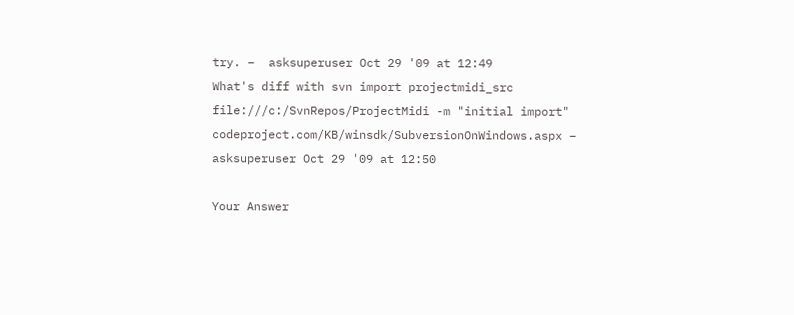try. –  asksuperuser Oct 29 '09 at 12:49
What's diff with svn import projectmidi_src file:///c:/SvnRepos/ProjectMidi -m "initial import" codeproject.com/KB/winsdk/SubversionOnWindows.aspx –  asksuperuser Oct 29 '09 at 12:50

Your Answer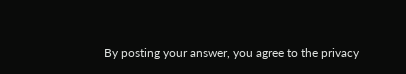By posting your answer, you agree to the privacy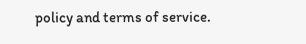policy and terms of service.